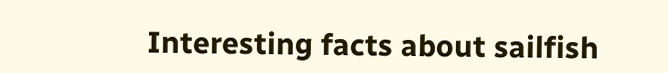Interesting facts about sailfish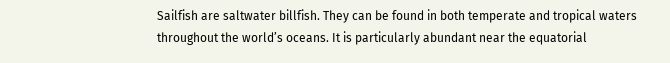Sailfish are saltwater billfish. They can be found in both temperate and tropical waters throughout the world’s oceans. It is particularly abundant near the equatorial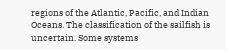regions of the Atlantic, Pacific, and Indian Oceans. The classification of the sailfish is uncertain. Some systems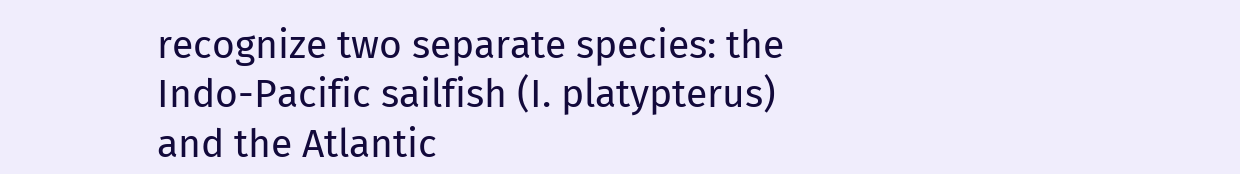recognize two separate species: the Indo-Pacific sailfish (I. platypterus) and the Atlantic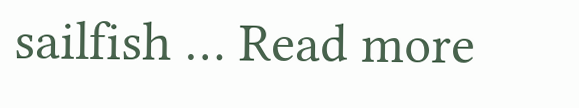sailfish … Read more